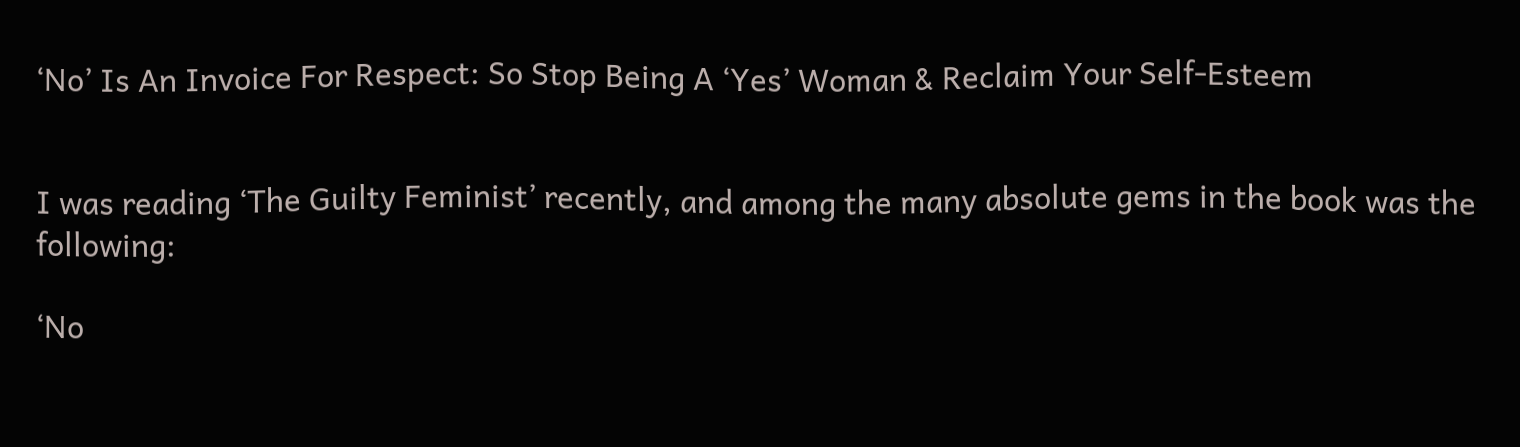‘No’ Is An Invoice For Respect: So Stop Being A ‘Yes’ Woman & Reclaim Your Self-Esteem


I was reading ‘The Guilty Feminist’ recently, and among the many absolute gems in the book was the following:

‘No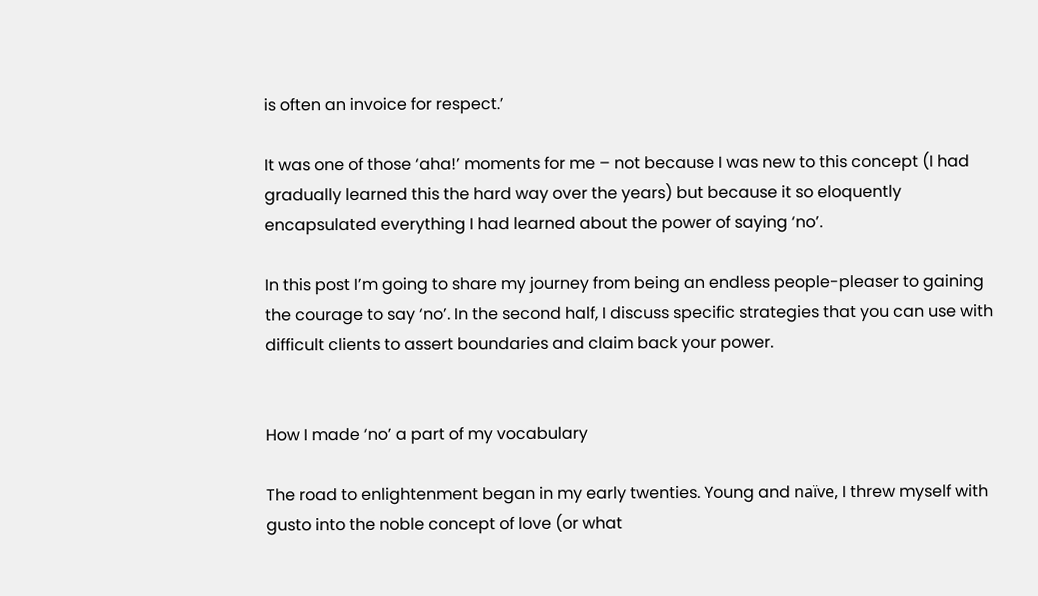is often an invoice for respect.’

It was one of those ‘aha!’ moments for me – not because I was new to this concept (I had gradually learned this the hard way over the years) but because it so eloquently encapsulated everything I had learned about the power of saying ‘no’.

In this post I’m going to share my journey from being an endless people-pleaser to gaining the courage to say ‘no’. In the second half, I discuss specific strategies that you can use with difficult clients to assert boundaries and claim back your power.


How I made ‘no’ a part of my vocabulary

The road to enlightenment began in my early twenties. Young and naïve, I threw myself with gusto into the noble concept of love (or what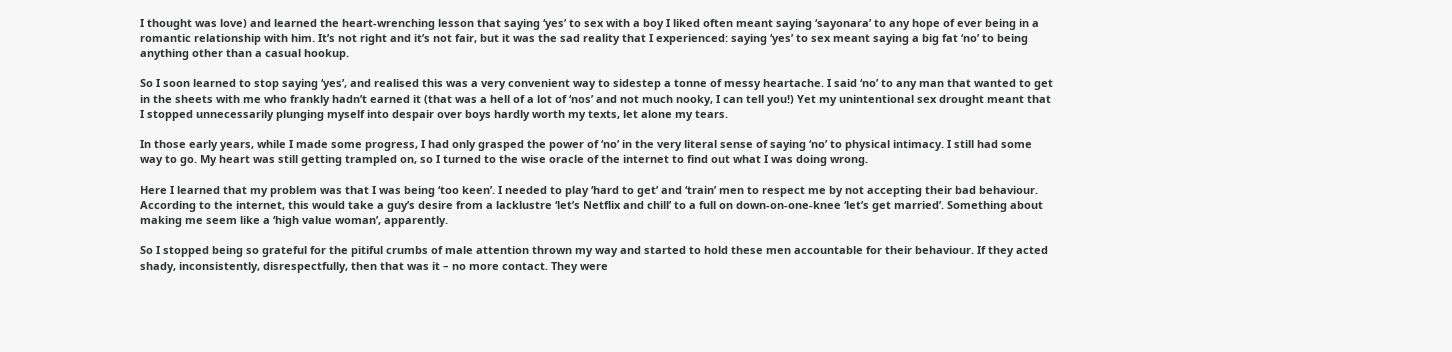I thought was love) and learned the heart-wrenching lesson that saying ‘yes’ to sex with a boy I liked often meant saying ‘sayonara’ to any hope of ever being in a romantic relationship with him. It’s not right and it’s not fair, but it was the sad reality that I experienced: saying ‘yes’ to sex meant saying a big fat ‘no’ to being anything other than a casual hookup.

So I soon learned to stop saying ‘yes’, and realised this was a very convenient way to sidestep a tonne of messy heartache. I said ‘no’ to any man that wanted to get in the sheets with me who frankly hadn’t earned it (that was a hell of a lot of ‘nos’ and not much nooky, I can tell you!) Yet my unintentional sex drought meant that I stopped unnecessarily plunging myself into despair over boys hardly worth my texts, let alone my tears.

In those early years, while I made some progress, I had only grasped the power of ‘no’ in the very literal sense of saying ‘no’ to physical intimacy. I still had some way to go. My heart was still getting trampled on, so I turned to the wise oracle of the internet to find out what I was doing wrong.

Here I learned that my problem was that I was being ‘too keen’. I needed to play ‘hard to get’ and ‘train’ men to respect me by not accepting their bad behaviour. According to the internet, this would take a guy’s desire from a lacklustre ‘let’s Netflix and chill’ to a full on down-on-one-knee ‘let’s get married’. Something about making me seem like a ‘high value woman’, apparently.

So I stopped being so grateful for the pitiful crumbs of male attention thrown my way and started to hold these men accountable for their behaviour. If they acted shady, inconsistently, disrespectfully, then that was it – no more contact. They were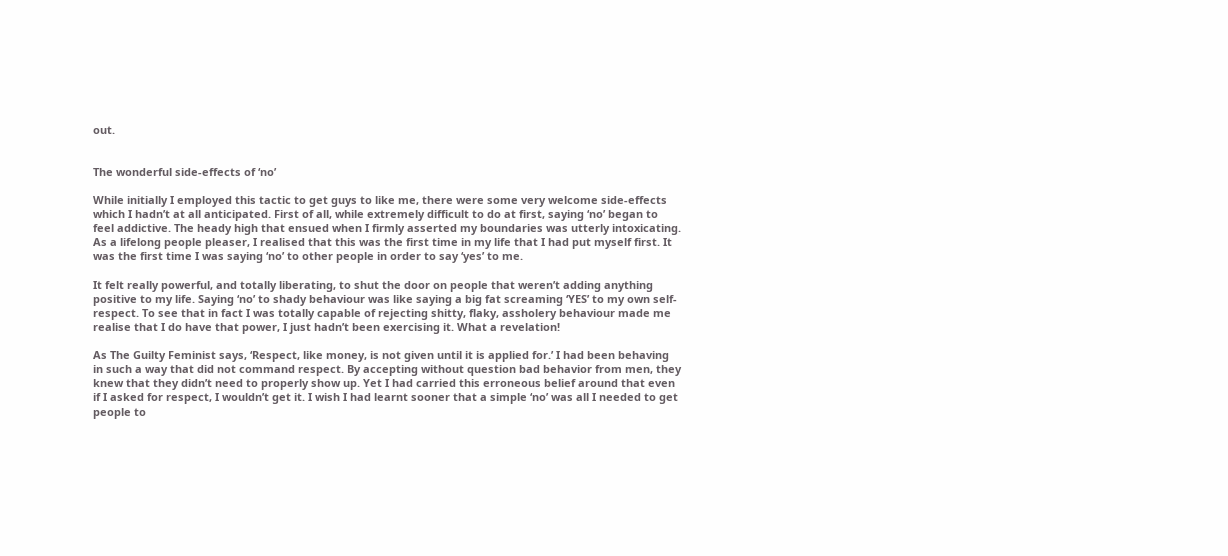out.


The wonderful side-effects of ‘no’

While initially I employed this tactic to get guys to like me, there were some very welcome side-effects which I hadn’t at all anticipated. First of all, while extremely difficult to do at first, saying ‘no’ began to feel addictive. The heady high that ensued when I firmly asserted my boundaries was utterly intoxicating. As a lifelong people pleaser, I realised that this was the first time in my life that I had put myself first. It was the first time I was saying ‘no’ to other people in order to say ‘yes’ to me.

It felt really powerful, and totally liberating, to shut the door on people that weren’t adding anything positive to my life. Saying ‘no’ to shady behaviour was like saying a big fat screaming ‘YES’ to my own self-respect. To see that in fact I was totally capable of rejecting shitty, flaky, assholery behaviour made me realise that I do have that power, I just hadn’t been exercising it. What a revelation!

As The Guilty Feminist says, ‘Respect, like money, is not given until it is applied for.’ I had been behaving in such a way that did not command respect. By accepting without question bad behavior from men, they knew that they didn’t need to properly show up. Yet I had carried this erroneous belief around that even if I asked for respect, I wouldn’t get it. I wish I had learnt sooner that a simple ‘no’ was all I needed to get people to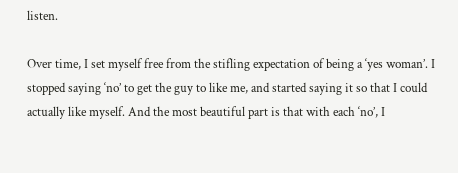listen.

Over time, I set myself free from the stifling expectation of being a ‘yes woman’. I stopped saying ‘no’ to get the guy to like me, and started saying it so that I could actually like myself. And the most beautiful part is that with each ‘no’, I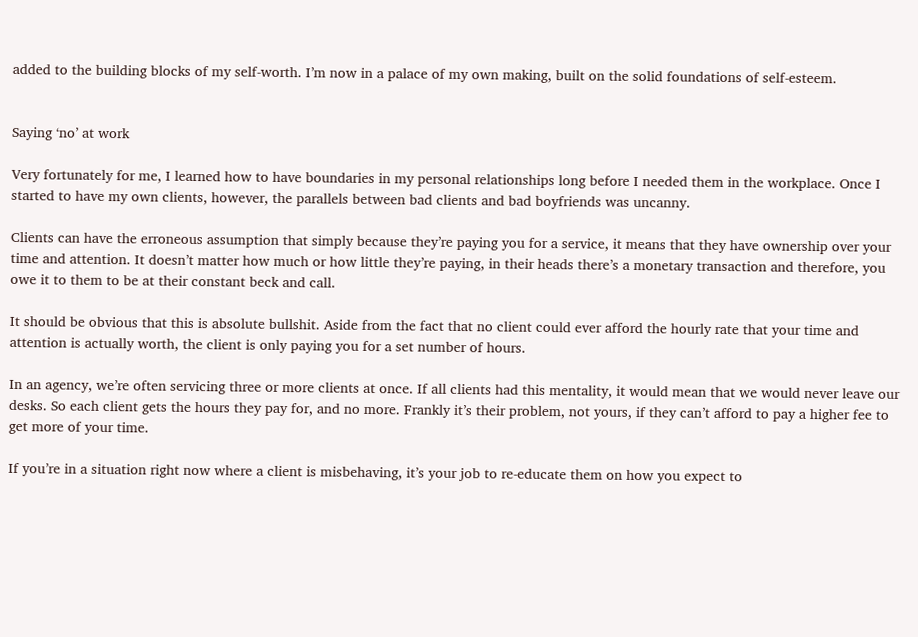added to the building blocks of my self-worth. I’m now in a palace of my own making, built on the solid foundations of self-esteem.


Saying ‘no’ at work

Very fortunately for me, I learned how to have boundaries in my personal relationships long before I needed them in the workplace. Once I started to have my own clients, however, the parallels between bad clients and bad boyfriends was uncanny.

Clients can have the erroneous assumption that simply because they’re paying you for a service, it means that they have ownership over your time and attention. It doesn’t matter how much or how little they’re paying, in their heads there’s a monetary transaction and therefore, you owe it to them to be at their constant beck and call.

It should be obvious that this is absolute bullshit. Aside from the fact that no client could ever afford the hourly rate that your time and attention is actually worth, the client is only paying you for a set number of hours.

In an agency, we’re often servicing three or more clients at once. If all clients had this mentality, it would mean that we would never leave our desks. So each client gets the hours they pay for, and no more. Frankly it’s their problem, not yours, if they can’t afford to pay a higher fee to get more of your time.

If you’re in a situation right now where a client is misbehaving, it’s your job to re-educate them on how you expect to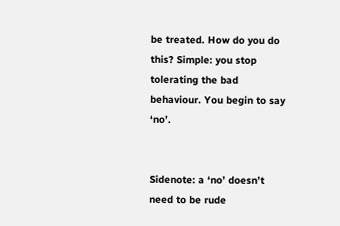be treated. How do you do this? Simple: you stop tolerating the bad behaviour. You begin to say ‘no’.


Sidenote: a ‘no’ doesn’t need to be rude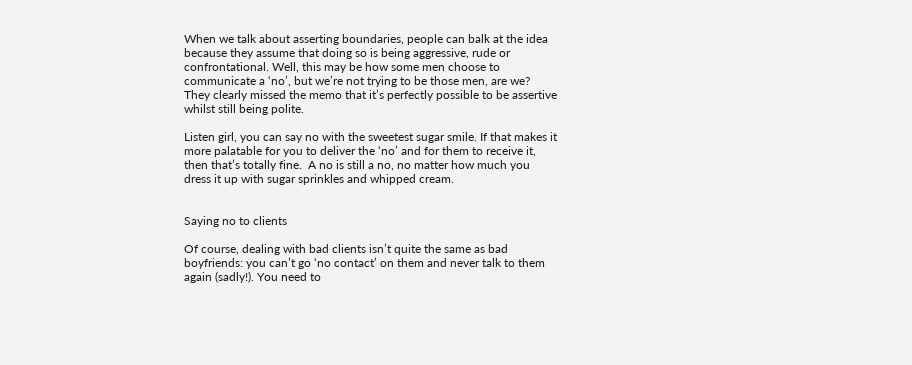When we talk about asserting boundaries, people can balk at the idea because they assume that doing so is being aggressive, rude or confrontational. Well, this may be how some men choose to communicate a ‘no’, but we’re not trying to be those men, are we? They clearly missed the memo that it’s perfectly possible to be assertive whilst still being polite.

Listen girl, you can say no with the sweetest sugar smile. If that makes it more palatable for you to deliver the ‘no’ and for them to receive it, then that’s totally fine.  A no is still a no, no matter how much you dress it up with sugar sprinkles and whipped cream.


Saying no to clients

Of course, dealing with bad clients isn’t quite the same as bad boyfriends: you can’t go ‘no contact’ on them and never talk to them again (sadly!). You need to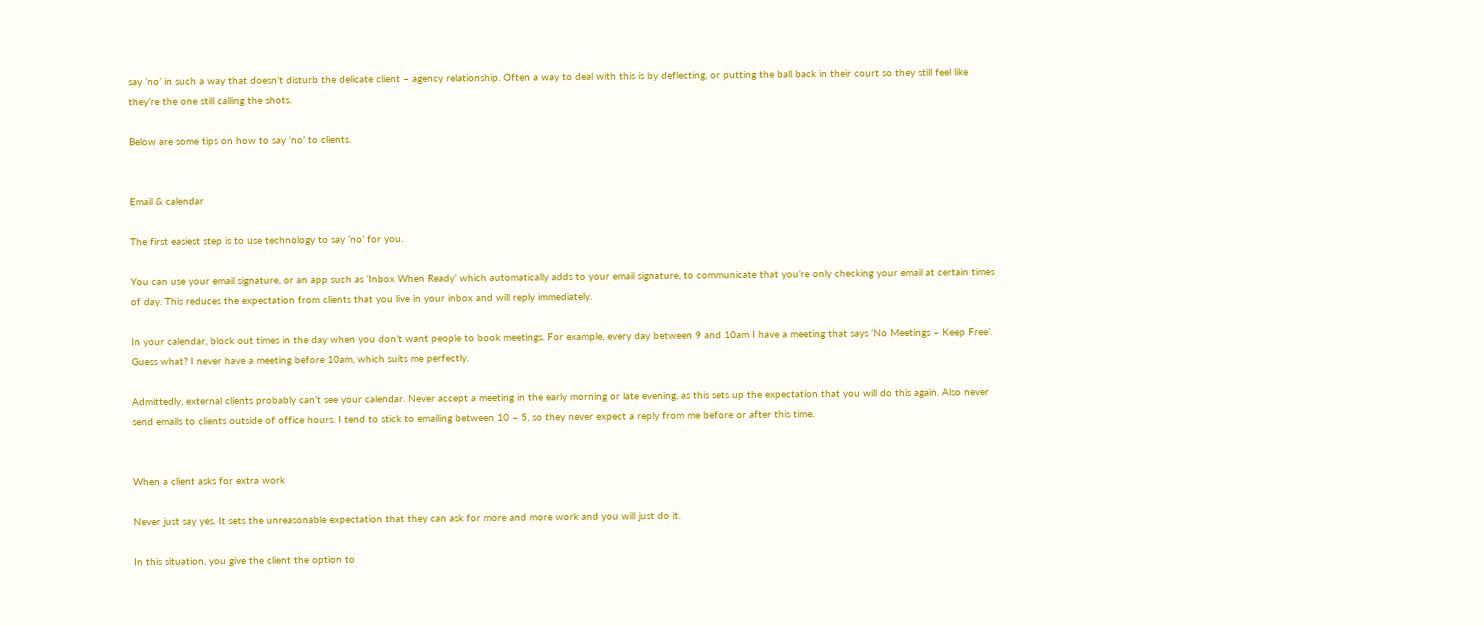say ‘no’ in such a way that doesn’t disturb the delicate client – agency relationship. Often a way to deal with this is by deflecting, or putting the ball back in their court so they still feel like they’re the one still calling the shots.

Below are some tips on how to say ‘no’ to clients.


Email & calendar

The first easiest step is to use technology to say ‘no’ for you.

You can use your email signature, or an app such as ‘Inbox When Ready’ which automatically adds to your email signature, to communicate that you’re only checking your email at certain times of day. This reduces the expectation from clients that you live in your inbox and will reply immediately.

In your calendar, block out times in the day when you don’t want people to book meetings. For example, every day between 9 and 10am I have a meeting that says ‘No Meetings – Keep Free’. Guess what? I never have a meeting before 10am, which suits me perfectly.

Admittedly, external clients probably can’t see your calendar. Never accept a meeting in the early morning or late evening, as this sets up the expectation that you will do this again. Also never send emails to clients outside of office hours. I tend to stick to emailing between 10 – 5, so they never expect a reply from me before or after this time.


When a client asks for extra work

Never just say yes. It sets the unreasonable expectation that they can ask for more and more work and you will just do it.

In this situation, you give the client the option to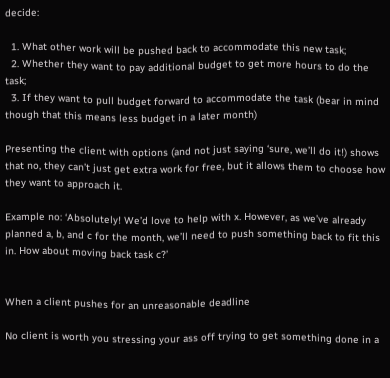decide:

  1. What other work will be pushed back to accommodate this new task;
  2. Whether they want to pay additional budget to get more hours to do the task;
  3. If they want to pull budget forward to accommodate the task (bear in mind though that this means less budget in a later month)

Presenting the client with options (and not just saying ‘sure, we’ll do it!) shows that no, they can’t just get extra work for free, but it allows them to choose how they want to approach it.

Example no: ‘Absolutely! We’d love to help with x. However, as we’ve already planned a, b, and c for the month, we’ll need to push something back to fit this in. How about moving back task c?’


When a client pushes for an unreasonable deadline

No client is worth you stressing your ass off trying to get something done in a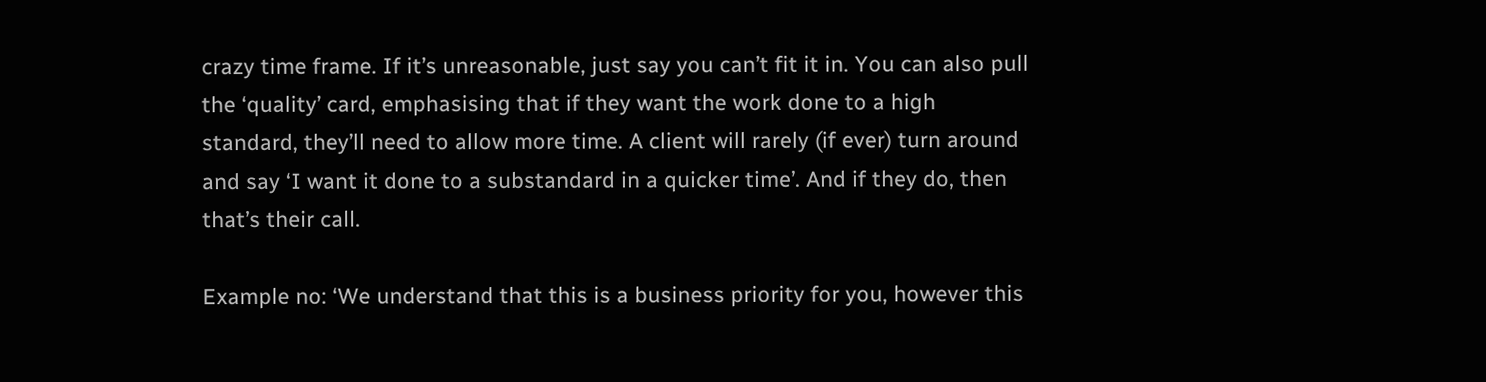crazy time frame. If it’s unreasonable, just say you can’t fit it in. You can also pull the ‘quality’ card, emphasising that if they want the work done to a high standard, they’ll need to allow more time. A client will rarely (if ever) turn around and say ‘I want it done to a substandard in a quicker time’. And if they do, then that’s their call.

Example no: ‘We understand that this is a business priority for you, however this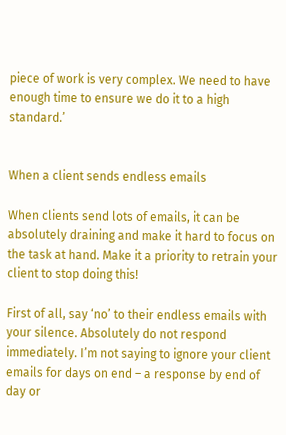piece of work is very complex. We need to have enough time to ensure we do it to a high standard.’


When a client sends endless emails

When clients send lots of emails, it can be absolutely draining and make it hard to focus on the task at hand. Make it a priority to retrain your client to stop doing this!

First of all, say ‘no’ to their endless emails with your silence. Absolutely do not respond immediately. I’m not saying to ignore your client emails for days on end – a response by end of day or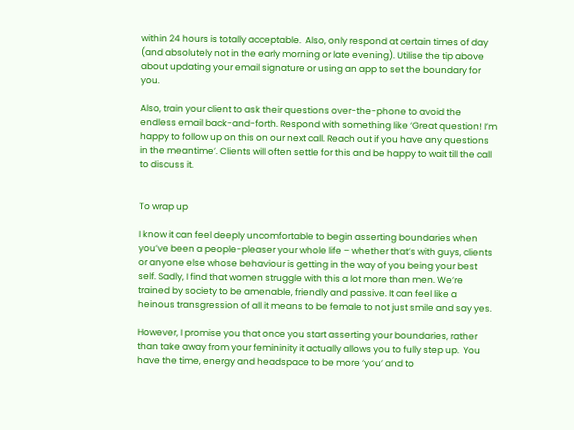within 24 hours is totally acceptable.  Also, only respond at certain times of day (and absolutely not in the early morning or late evening). Utilise the tip above about updating your email signature or using an app to set the boundary for you.

Also, train your client to ask their questions over-the-phone to avoid the endless email back-and-forth. Respond with something like ‘Great question! I’m happy to follow up on this on our next call. Reach out if you have any questions in the meantime’. Clients will often settle for this and be happy to wait till the call to discuss it.


To wrap up

I know it can feel deeply uncomfortable to begin asserting boundaries when you’ve been a people-pleaser your whole life – whether that’s with guys, clients or anyone else whose behaviour is getting in the way of you being your best self. Sadly, I find that women struggle with this a lot more than men. We’re trained by society to be amenable, friendly and passive. It can feel like a heinous transgression of all it means to be female to not just smile and say yes.

However, I promise you that once you start asserting your boundaries, rather than take away from your femininity it actually allows you to fully step up.  You have the time, energy and headspace to be more ‘you’ and to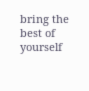bring the best of yourself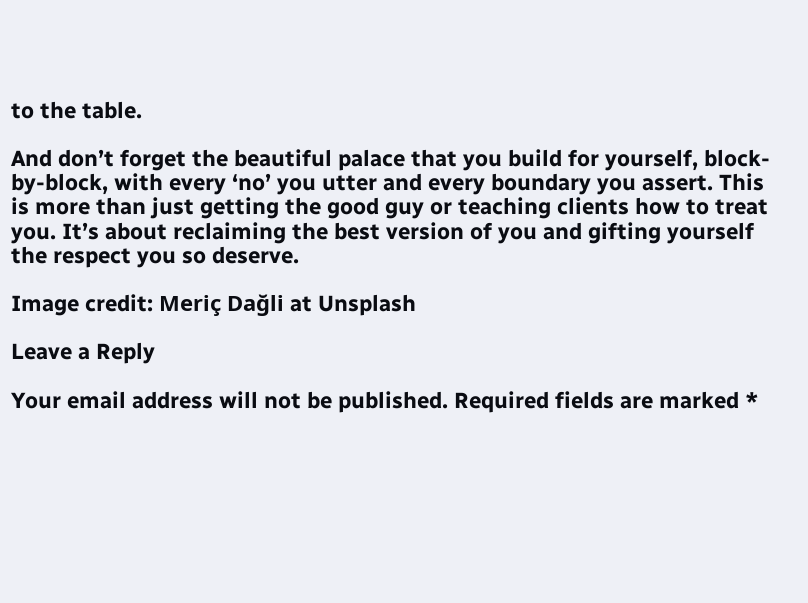to the table.

And don’t forget the beautiful palace that you build for yourself, block-by-block, with every ‘no’ you utter and every boundary you assert. This is more than just getting the good guy or teaching clients how to treat you. It’s about reclaiming the best version of you and gifting yourself the respect you so deserve.

Image credit: Meriç Dağli at Unsplash

Leave a Reply

Your email address will not be published. Required fields are marked *